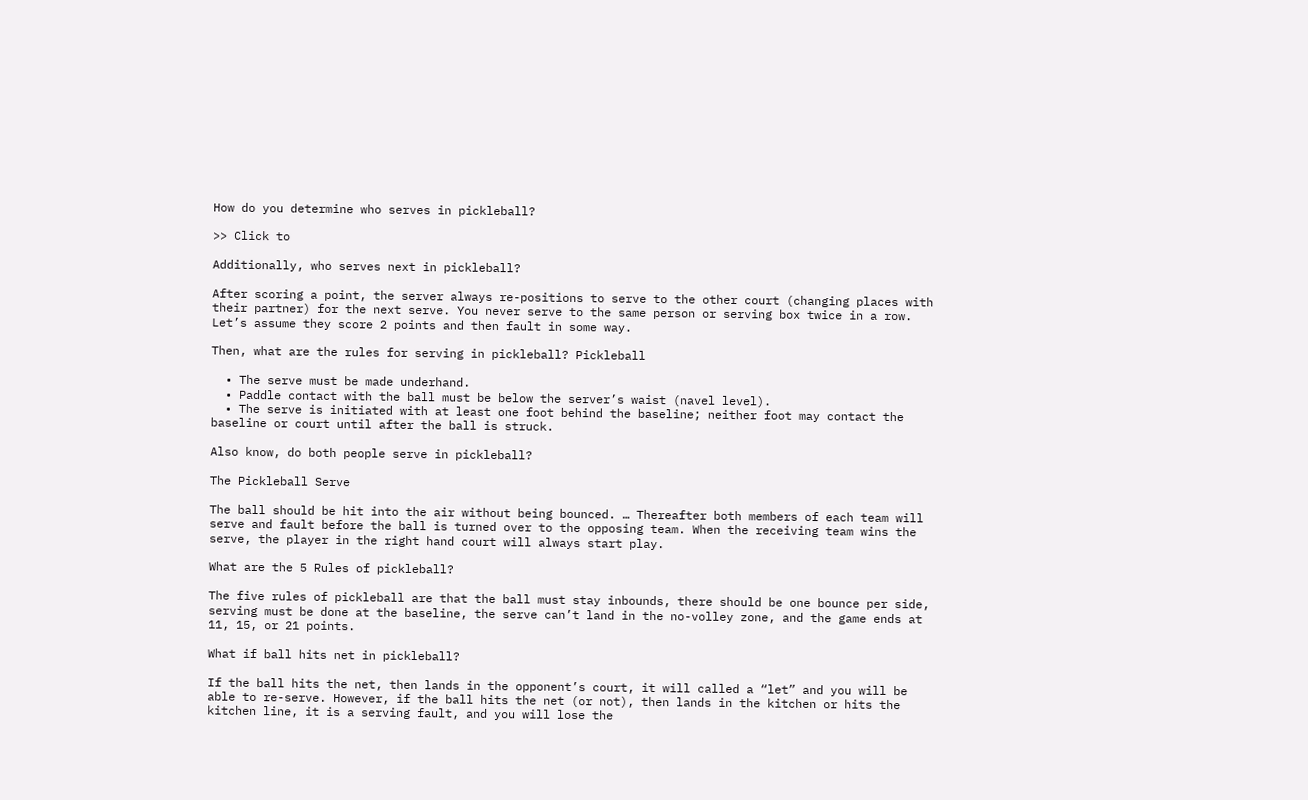How do you determine who serves in pickleball?

>> Click to

Additionally, who serves next in pickleball?

After scoring a point, the server always re-positions to serve to the other court (changing places with their partner) for the next serve. You never serve to the same person or serving box twice in a row. Let’s assume they score 2 points and then fault in some way.

Then, what are the rules for serving in pickleball? Pickleball

  • The serve must be made underhand.
  • Paddle contact with the ball must be below the server’s waist (navel level).
  • The serve is initiated with at least one foot behind the baseline; neither foot may contact the baseline or court until after the ball is struck.

Also know, do both people serve in pickleball?

The Pickleball Serve

The ball should be hit into the air without being bounced. … Thereafter both members of each team will serve and fault before the ball is turned over to the opposing team. When the receiving team wins the serve, the player in the right hand court will always start play.

What are the 5 Rules of pickleball?

The five rules of pickleball are that the ball must stay inbounds, there should be one bounce per side, serving must be done at the baseline, the serve can’t land in the no-volley zone, and the game ends at 11, 15, or 21 points.

What if ball hits net in pickleball?

If the ball hits the net, then lands in the opponent’s court, it will called a “let” and you will be able to re-serve. However, if the ball hits the net (or not), then lands in the kitchen or hits the kitchen line, it is a serving fault, and you will lose the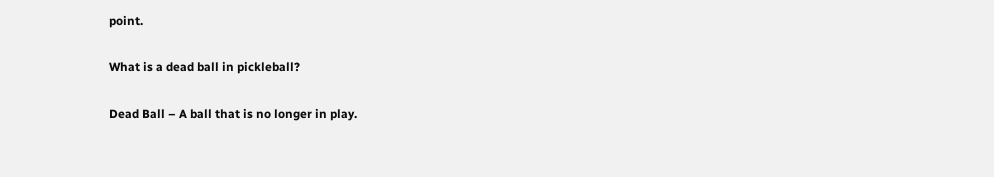point.

What is a dead ball in pickleball?

Dead Ball – A ball that is no longer in play.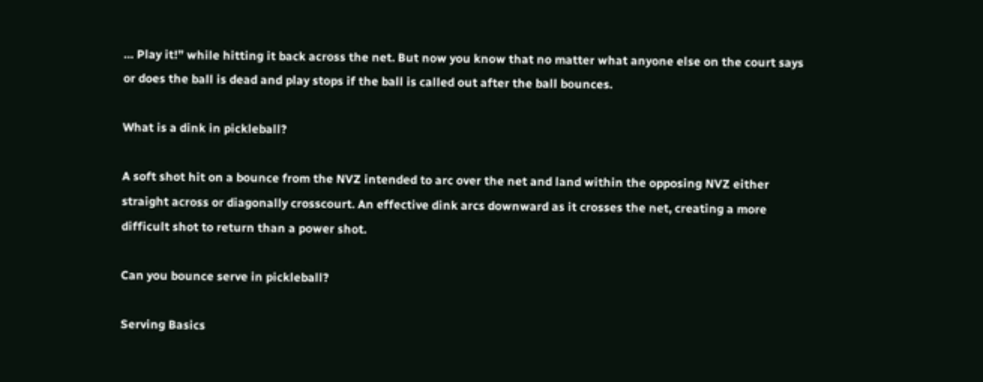… Play it!” while hitting it back across the net. But now you know that no matter what anyone else on the court says or does the ball is dead and play stops if the ball is called out after the ball bounces.

What is a dink in pickleball?

A soft shot hit on a bounce from the NVZ intended to arc over the net and land within the opposing NVZ either straight across or diagonally crosscourt. An effective dink arcs downward as it crosses the net, creating a more difficult shot to return than a power shot.

Can you bounce serve in pickleball?

Serving Basics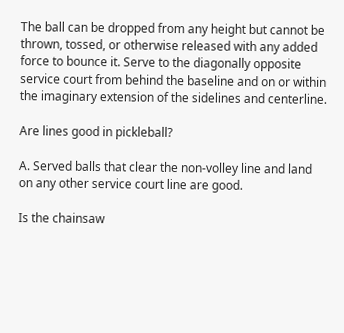The ball can be dropped from any height but cannot be thrown, tossed, or otherwise released with any added force to bounce it. Serve to the diagonally opposite service court from behind the baseline and on or within the imaginary extension of the sidelines and centerline.

Are lines good in pickleball?

A. Served balls that clear the non-volley line and land on any other service court line are good.

Is the chainsaw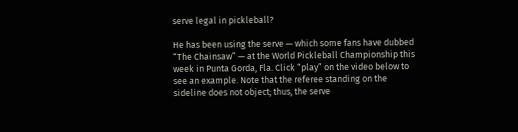serve legal in pickleball?

He has been using the serve — which some fans have dubbed “The Chainsaw” — at the World Pickleball Championship this week in Punta Gorda, Fla. Click “play” on the video below to see an example. Note that the referee standing on the sideline does not object; thus, the serve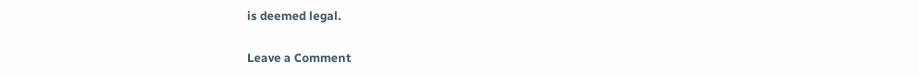is deemed legal.

Leave a Comment